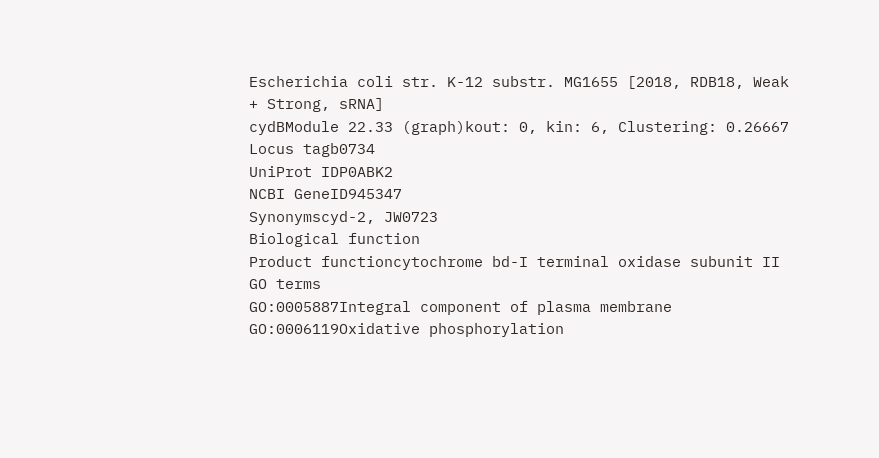Escherichia coli str. K-12 substr. MG1655 [2018, RDB18, Weak + Strong, sRNA]
cydBModule 22.33 (graph)kout: 0, kin: 6, Clustering: 0.26667
Locus tagb0734
UniProt IDP0ABK2
NCBI GeneID945347
Synonymscyd-2, JW0723
Biological function
Product functioncytochrome bd-I terminal oxidase subunit II
GO terms
GO:0005887Integral component of plasma membrane
GO:0006119Oxidative phosphorylation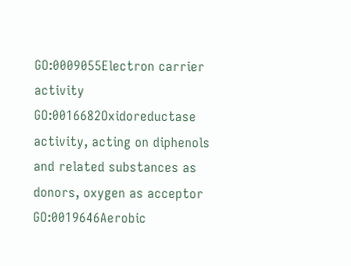GO:0009055Electron carrier activity
GO:0016682Oxidoreductase activity, acting on diphenols and related substances as donors, oxygen as acceptor
GO:0019646Aerobic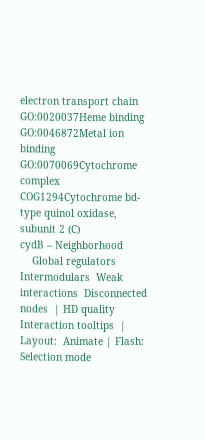electron transport chain
GO:0020037Heme binding
GO:0046872Metal ion binding
GO:0070069Cytochrome complex
COG1294Cytochrome bd-type quinol oxidase, subunit 2 (C)
cydB – Neighborhood
    Global regulators  Intermodulars  Weak interactions  Disconnected nodes  | HD quality  Interaction tooltips  | Layout:  Animate | Flash:  Selection mode